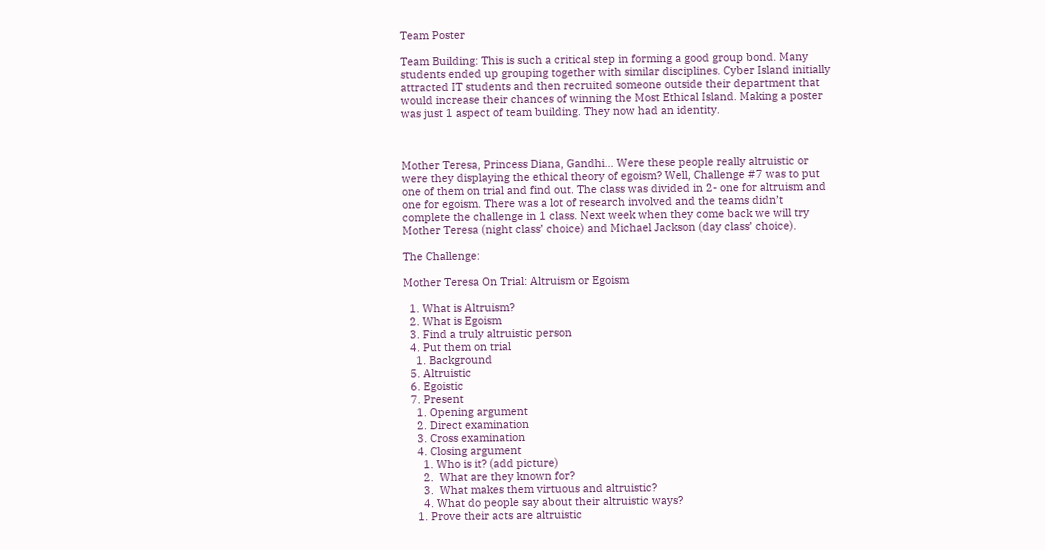Team Poster

Team Building: This is such a critical step in forming a good group bond. Many students ended up grouping together with similar disciplines. Cyber Island initially attracted IT students and then recruited someone outside their department that would increase their chances of winning the Most Ethical Island. Making a poster was just 1 aspect of team building. They now had an identity.



Mother Teresa, Princess Diana, Gandhi… Were these people really altruistic or were they displaying the ethical theory of egoism? Well, Challenge #7 was to put one of them on trial and find out. The class was divided in 2- one for altruism and one for egoism. There was a lot of research involved and the teams didn’t complete the challenge in 1 class. Next week when they come back we will try Mother Teresa (night class’ choice) and Michael Jackson (day class’ choice).

The Challenge:

Mother Teresa On Trial: Altruism or Egoism

  1. What is Altruism?
  2. What is Egoism
  3. Find a truly altruistic person
  4. Put them on trial
    1. Background
  5. Altruistic
  6. Egoistic
  7. Present
    1. Opening argument
    2. Direct examination
    3. Cross examination
    4. Closing argument
      1. Who is it? (add picture)
      2.  What are they known for?
      3.  What makes them virtuous and altruistic?
      4. What do people say about their altruistic ways?
    1. Prove their acts are altruistic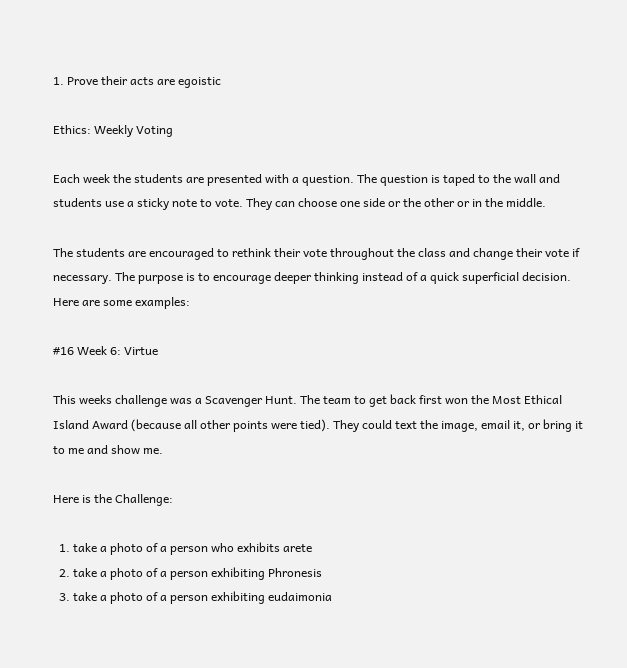1. Prove their acts are egoistic

Ethics: Weekly Voting

Each week the students are presented with a question. The question is taped to the wall and students use a sticky note to vote. They can choose one side or the other or in the middle.

The students are encouraged to rethink their vote throughout the class and change their vote if necessary. The purpose is to encourage deeper thinking instead of a quick superficial decision. Here are some examples:

#16 Week 6: Virtue

This weeks challenge was a Scavenger Hunt. The team to get back first won the Most Ethical Island Award (because all other points were tied). They could text the image, email it, or bring it to me and show me.

Here is the Challenge:

  1. take a photo of a person who exhibits arete
  2. take a photo of a person exhibiting Phronesis
  3. take a photo of a person exhibiting eudaimonia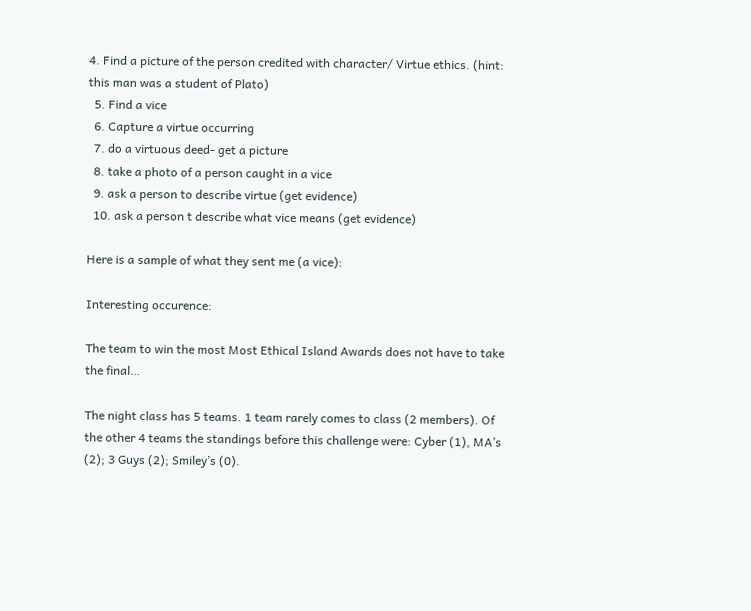4. Find a picture of the person credited with character/ Virtue ethics. (hint: this man was a student of Plato)
  5. Find a vice
  6. Capture a virtue occurring
  7. do a virtuous deed- get a picture
  8. take a photo of a person caught in a vice
  9. ask a person to describe virtue (get evidence)
  10. ask a person t describe what vice means (get evidence)

Here is a sample of what they sent me (a vice):

Interesting occurence:

The team to win the most Most Ethical Island Awards does not have to take the final…

The night class has 5 teams. 1 team rarely comes to class (2 members). Of the other 4 teams the standings before this challenge were: Cyber (1), MA’s (2); 3 Guys (2); Smiley’s (0).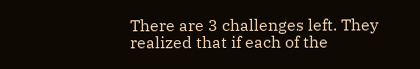There are 3 challenges left. They realized that if each of the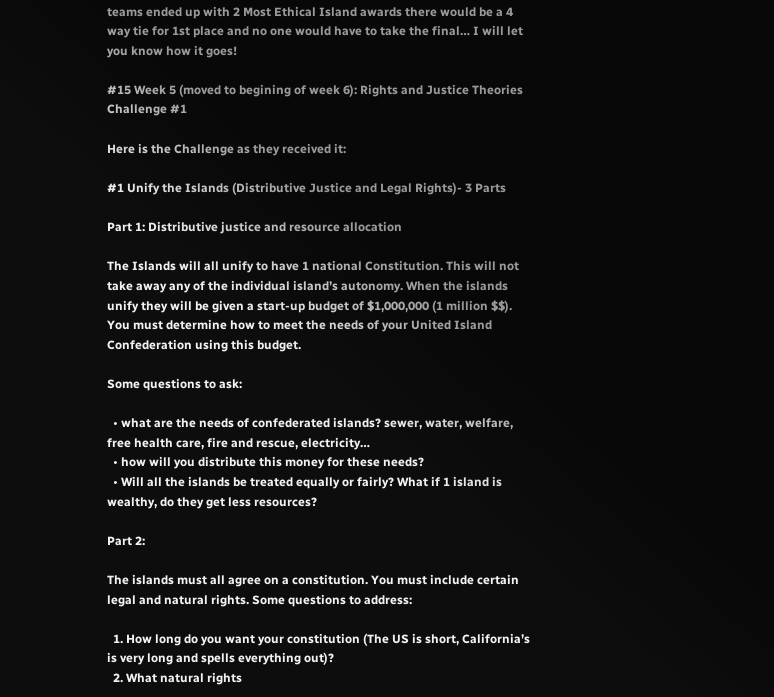teams ended up with 2 Most Ethical Island awards there would be a 4 way tie for 1st place and no one would have to take the final… I will let you know how it goes!

#15 Week 5 (moved to begining of week 6): Rights and Justice Theories Challenge #1

Here is the Challenge as they received it:

#1 Unify the Islands (Distributive Justice and Legal Rights)- 3 Parts

Part 1: Distributive justice and resource allocation

The Islands will all unify to have 1 national Constitution. This will not take away any of the individual island’s autonomy. When the islands unify they will be given a start-up budget of $1,000,000 (1 million $$). You must determine how to meet the needs of your United Island Confederation using this budget.

Some questions to ask:

  • what are the needs of confederated islands? sewer, water, welfare, free health care, fire and rescue, electricity…
  • how will you distribute this money for these needs?
  • Will all the islands be treated equally or fairly? What if 1 island is wealthy, do they get less resources?

Part 2:

The islands must all agree on a constitution. You must include certain legal and natural rights. Some questions to address:

  1. How long do you want your constitution (The US is short, California’s is very long and spells everything out)?
  2. What natural rights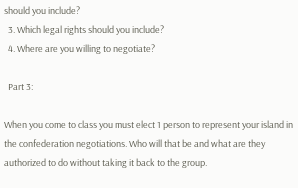should you include?
  3. Which legal rights should you include?
  4. Where are you willing to negotiate?

  Part 3:

When you come to class you must elect 1 person to represent your island in the confederation negotiations. Who will that be and what are they authorized to do without taking it back to the group.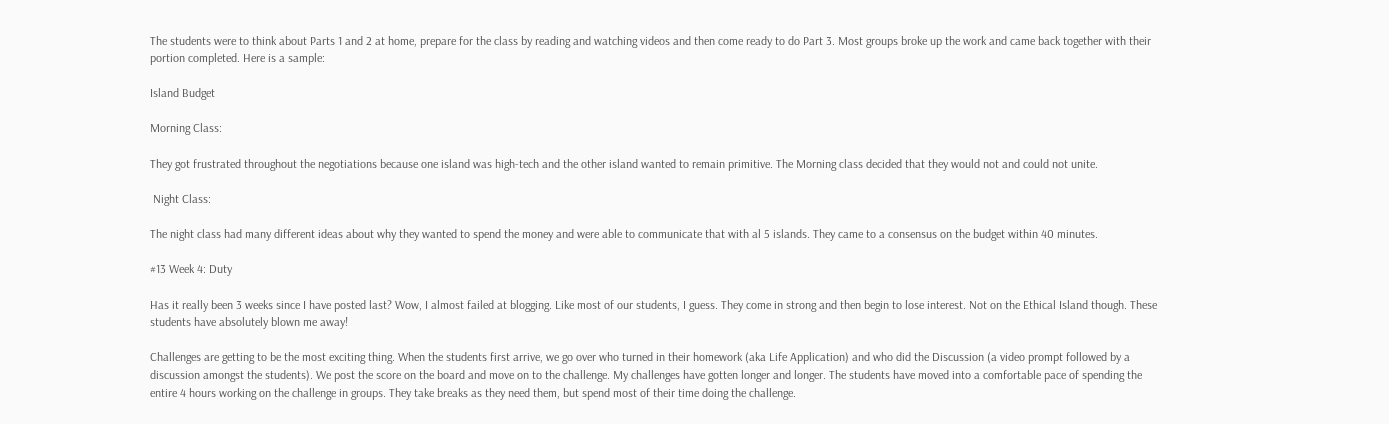The students were to think about Parts 1 and 2 at home, prepare for the class by reading and watching videos and then come ready to do Part 3. Most groups broke up the work and came back together with their portion completed. Here is a sample:

Island Budget

Morning Class:

They got frustrated throughout the negotiations because one island was high-tech and the other island wanted to remain primitive. The Morning class decided that they would not and could not unite.

 Night Class:

The night class had many different ideas about why they wanted to spend the money and were able to communicate that with al 5 islands. They came to a consensus on the budget within 40 minutes.

#13 Week 4: Duty

Has it really been 3 weeks since I have posted last? Wow, I almost failed at blogging. Like most of our students, I guess. They come in strong and then begin to lose interest. Not on the Ethical Island though. These students have absolutely blown me away!

Challenges are getting to be the most exciting thing. When the students first arrive, we go over who turned in their homework (aka Life Application) and who did the Discussion (a video prompt followed by a discussion amongst the students). We post the score on the board and move on to the challenge. My challenges have gotten longer and longer. The students have moved into a comfortable pace of spending the entire 4 hours working on the challenge in groups. They take breaks as they need them, but spend most of their time doing the challenge.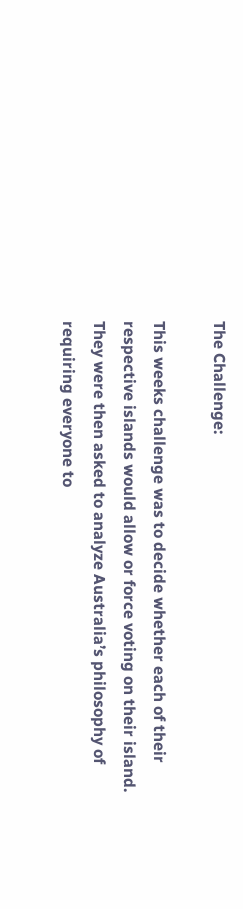The Challenge:

This weeks challenge was to decide whether each of their respective islands would allow or force voting on their island. They were then asked to analyze Australia’s philosophy of requiring everyone to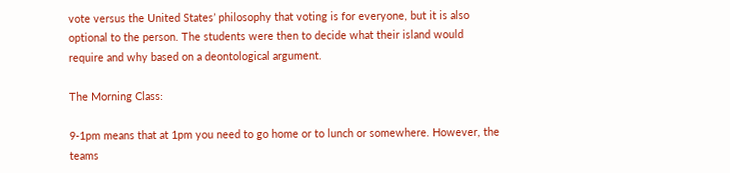vote versus the United States’ philosophy that voting is for everyone, but it is also optional to the person. The students were then to decide what their island would require and why based on a deontological argument.

The Morning Class:

9-1pm means that at 1pm you need to go home or to lunch or somewhere. However, the teams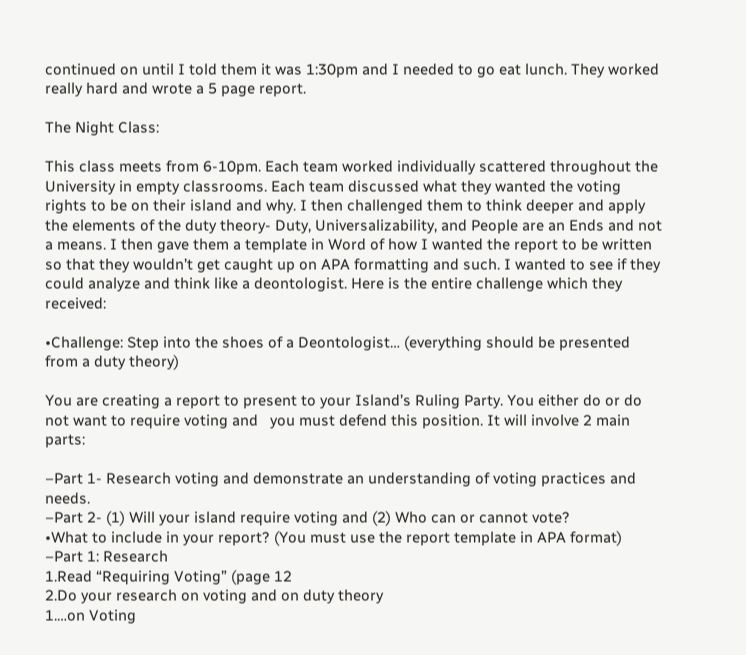continued on until I told them it was 1:30pm and I needed to go eat lunch. They worked really hard and wrote a 5 page report.

The Night Class:

This class meets from 6-10pm. Each team worked individually scattered throughout the University in empty classrooms. Each team discussed what they wanted the voting rights to be on their island and why. I then challenged them to think deeper and apply the elements of the duty theory- Duty, Universalizability, and People are an Ends and not a means. I then gave them a template in Word of how I wanted the report to be written so that they wouldn’t get caught up on APA formatting and such. I wanted to see if they could analyze and think like a deontologist. Here is the entire challenge which they received:

•Challenge: Step into the shoes of a Deontologist… (everything should be presented from a duty theory)

You are creating a report to present to your Island’s Ruling Party. You either do or do not want to require voting and   you must defend this position. It will involve 2 main parts:

–Part 1- Research voting and demonstrate an understanding of voting practices and needs.
–Part 2- (1) Will your island require voting and (2) Who can or cannot vote?
•What to include in your report? (You must use the report template in APA format)
–Part 1: Research
1.Read “Requiring Voting” (page 12
2.Do your research on voting and on duty theory
1.…on Voting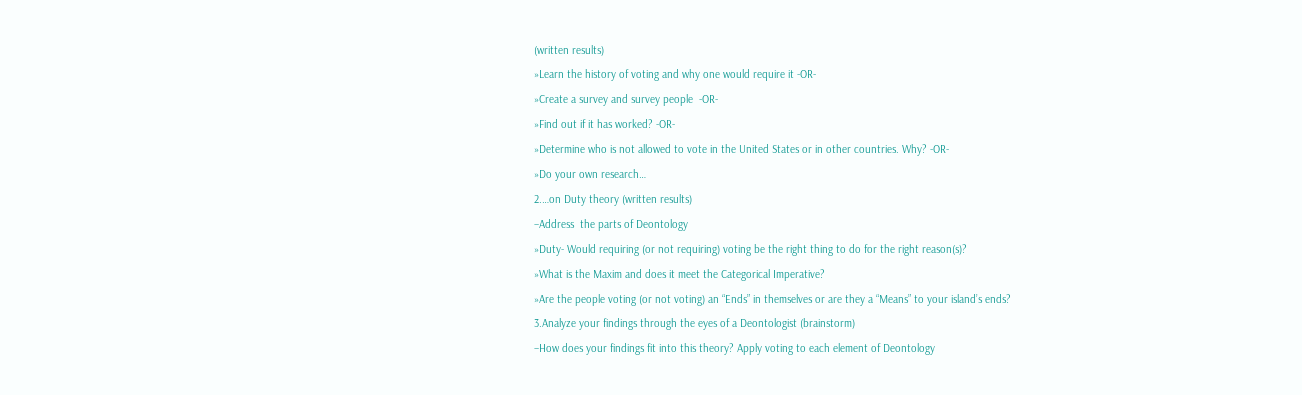(written results)
»Learn the history of voting and why one would require it -OR-
»Create a survey and survey people  -OR-
»Find out if it has worked? -OR-
»Determine who is not allowed to vote in the United States or in other countries. Why? -OR-
»Do your own research…
2.…on Duty theory (written results)
–Address  the parts of Deontology
»Duty- Would requiring (or not requiring) voting be the right thing to do for the right reason(s)?
»What is the Maxim and does it meet the Categorical Imperative?
»Are the people voting (or not voting) an “Ends” in themselves or are they a “Means” to your island’s ends?
3.Analyze your findings through the eyes of a Deontologist (brainstorm)
–How does your findings fit into this theory? Apply voting to each element of Deontology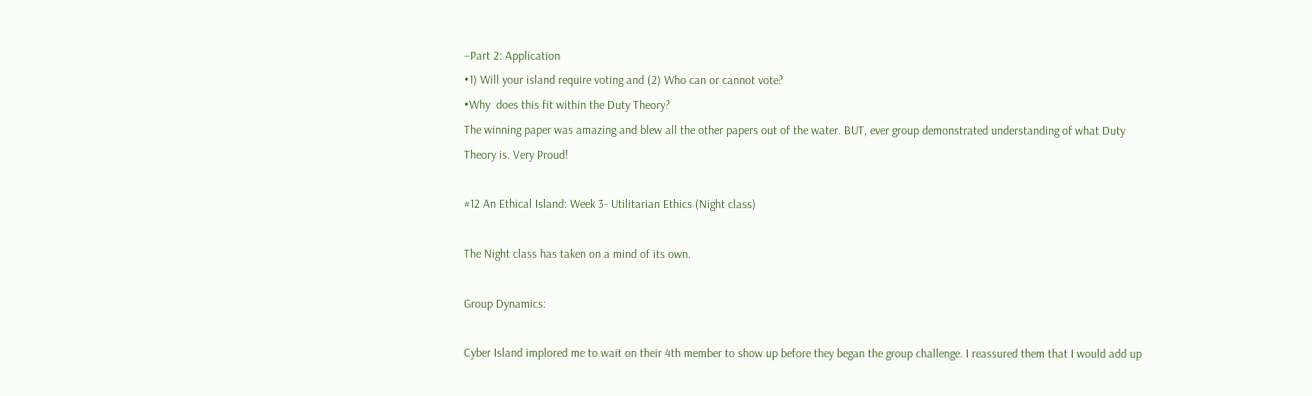–Part 2: Application
•1) Will your island require voting and (2) Who can or cannot vote?
•Why  does this fit within the Duty Theory?
The winning paper was amazing and blew all the other papers out of the water. BUT, ever group demonstrated understanding of what Duty Theory is. Very Proud!

#12 An Ethical Island: Week 3- Utilitarian Ethics (Night class)

The Night class has taken on a mind of its own.

Group Dynamics:

Cyber Island implored me to wait on their 4th member to show up before they began the group challenge. I reassured them that I would add up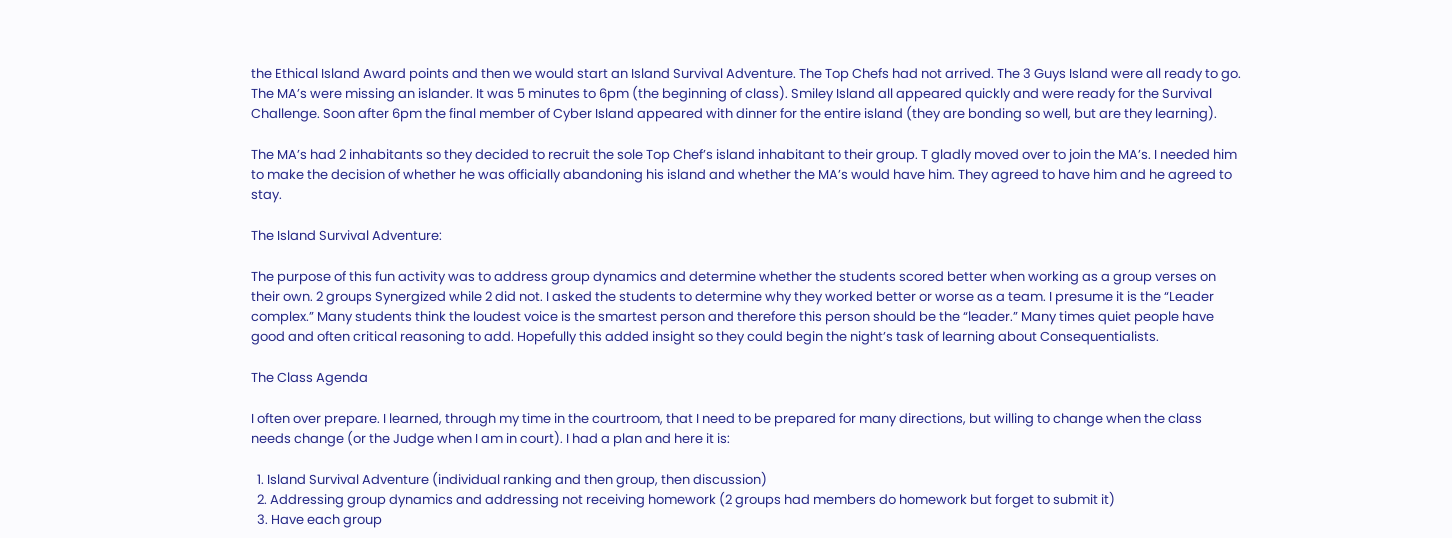the Ethical Island Award points and then we would start an Island Survival Adventure. The Top Chefs had not arrived. The 3 Guys Island were all ready to go. The MA’s were missing an islander. It was 5 minutes to 6pm (the beginning of class). Smiley Island all appeared quickly and were ready for the Survival Challenge. Soon after 6pm the final member of Cyber Island appeared with dinner for the entire island (they are bonding so well, but are they learning).

The MA’s had 2 inhabitants so they decided to recruit the sole Top Chef’s island inhabitant to their group. T gladly moved over to join the MA’s. I needed him to make the decision of whether he was officially abandoning his island and whether the MA’s would have him. They agreed to have him and he agreed to stay.

The Island Survival Adventure:

The purpose of this fun activity was to address group dynamics and determine whether the students scored better when working as a group verses on their own. 2 groups Synergized while 2 did not. I asked the students to determine why they worked better or worse as a team. I presume it is the “Leader complex.” Many students think the loudest voice is the smartest person and therefore this person should be the “leader.” Many times quiet people have good and often critical reasoning to add. Hopefully this added insight so they could begin the night’s task of learning about Consequentialists.

The Class Agenda

I often over prepare. I learned, through my time in the courtroom, that I need to be prepared for many directions, but willing to change when the class needs change (or the Judge when I am in court). I had a plan and here it is:

  1. Island Survival Adventure (individual ranking and then group, then discussion)
  2. Addressing group dynamics and addressing not receiving homework (2 groups had members do homework but forget to submit it)
  3. Have each group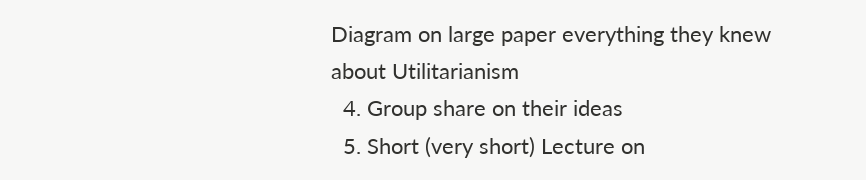Diagram on large paper everything they knew about Utilitarianism
  4. Group share on their ideas
  5. Short (very short) Lecture on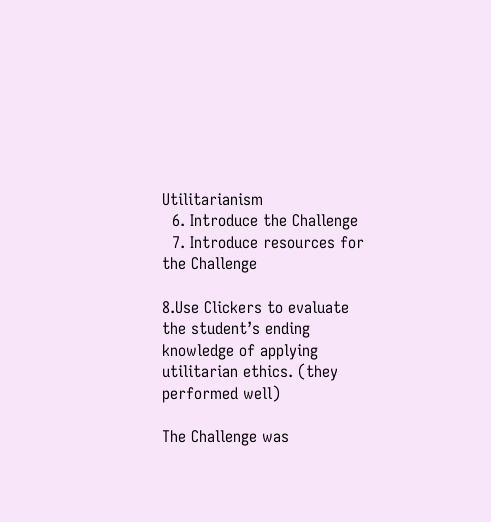Utilitarianism
  6. Introduce the Challenge
  7. Introduce resources for the Challenge

8.Use Clickers to evaluate the student’s ending knowledge of applying utilitarian ethics. (they performed well)

The Challenge was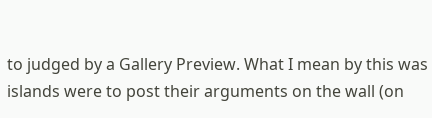to judged by a Gallery Preview. What I mean by this was islands were to post their arguments on the wall (on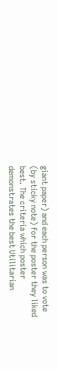giant paper) and each person was to vote (by sticky note) for the poster they liked best. The criteria which poster demonstrates the best Utilitarian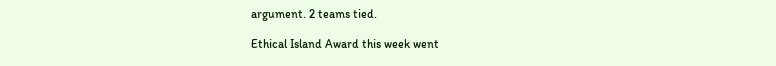argument. 2 teams tied.

Ethical Island Award this week went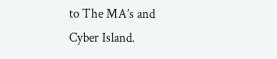to The MA’s and Cyber Island.